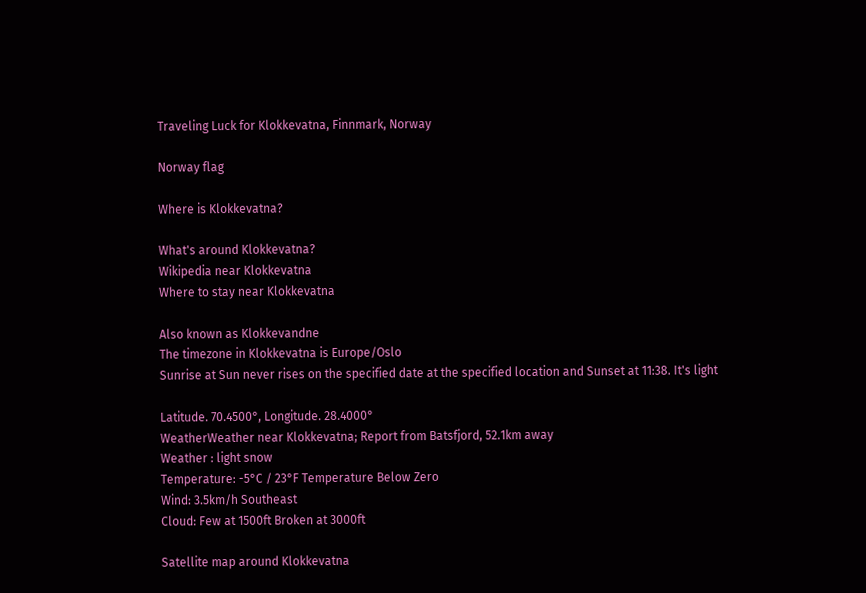Traveling Luck for Klokkevatna, Finnmark, Norway

Norway flag

Where is Klokkevatna?

What's around Klokkevatna?
Wikipedia near Klokkevatna
Where to stay near Klokkevatna

Also known as Klokkevandne
The timezone in Klokkevatna is Europe/Oslo
Sunrise at Sun never rises on the specified date at the specified location and Sunset at 11:38. It's light

Latitude. 70.4500°, Longitude. 28.4000°
WeatherWeather near Klokkevatna; Report from Batsfjord, 52.1km away
Weather : light snow
Temperature: -5°C / 23°F Temperature Below Zero
Wind: 3.5km/h Southeast
Cloud: Few at 1500ft Broken at 3000ft

Satellite map around Klokkevatna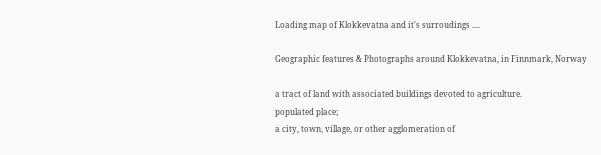Loading map of Klokkevatna and it's surroudings ....

Geographic features & Photographs around Klokkevatna, in Finnmark, Norway

a tract of land with associated buildings devoted to agriculture.
populated place;
a city, town, village, or other agglomeration of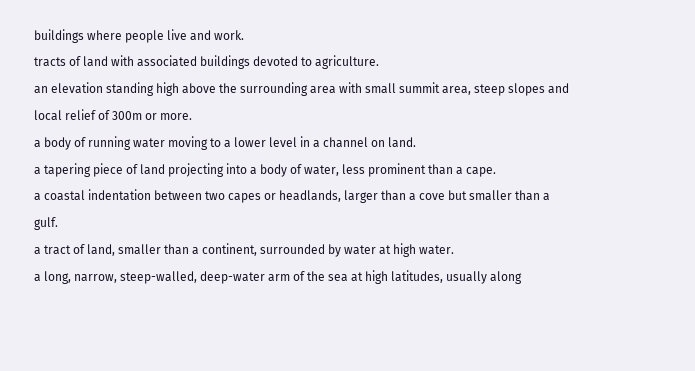buildings where people live and work.
tracts of land with associated buildings devoted to agriculture.
an elevation standing high above the surrounding area with small summit area, steep slopes and local relief of 300m or more.
a body of running water moving to a lower level in a channel on land.
a tapering piece of land projecting into a body of water, less prominent than a cape.
a coastal indentation between two capes or headlands, larger than a cove but smaller than a gulf.
a tract of land, smaller than a continent, surrounded by water at high water.
a long, narrow, steep-walled, deep-water arm of the sea at high latitudes, usually along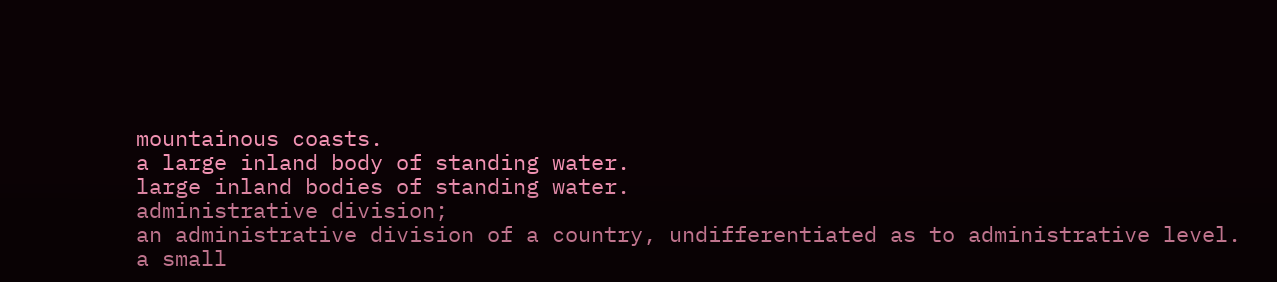mountainous coasts.
a large inland body of standing water.
large inland bodies of standing water.
administrative division;
an administrative division of a country, undifferentiated as to administrative level.
a small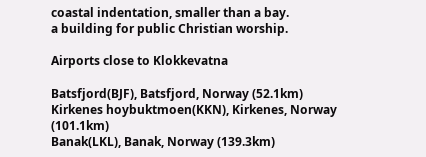coastal indentation, smaller than a bay.
a building for public Christian worship.

Airports close to Klokkevatna

Batsfjord(BJF), Batsfjord, Norway (52.1km)
Kirkenes hoybuktmoen(KKN), Kirkenes, Norway (101.1km)
Banak(LKL), Banak, Norway (139.3km)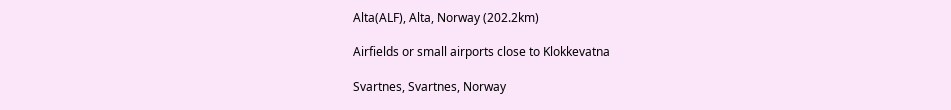Alta(ALF), Alta, Norway (202.2km)

Airfields or small airports close to Klokkevatna

Svartnes, Svartnes, Norway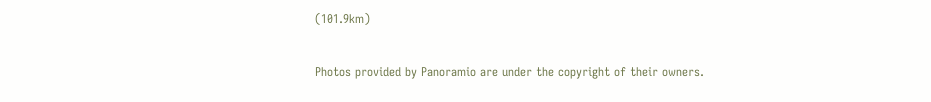(101.9km)

Photos provided by Panoramio are under the copyright of their owners.